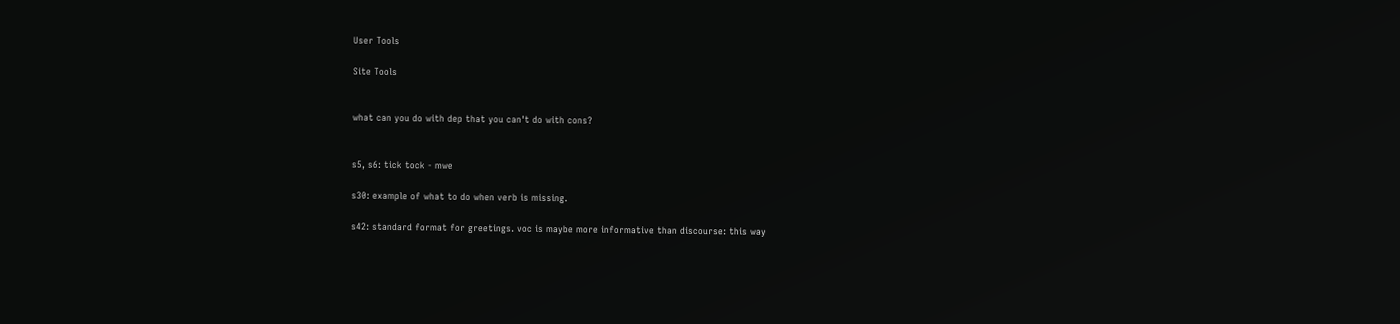User Tools

Site Tools


what can you do with dep that you can't do with cons?


s5, s6: tick tock - mwe

s30: example of what to do when verb is missing.

s42: standard format for greetings. voc is maybe more informative than discourse: this way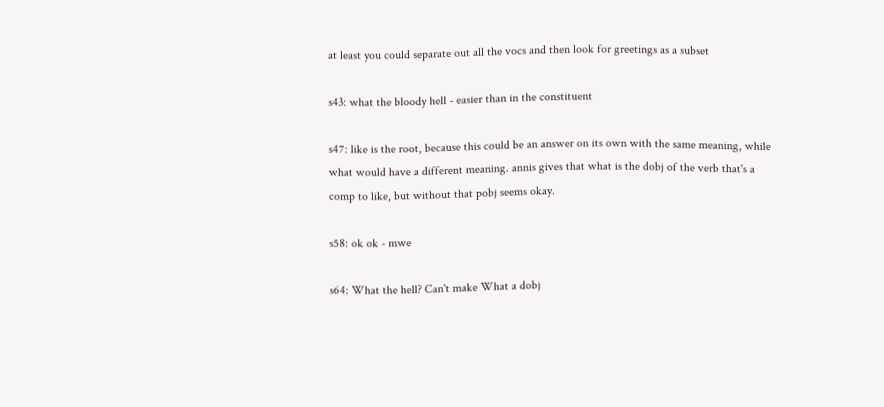at least you could separate out all the vocs and then look for greetings as a subset

s43: what the bloody hell - easier than in the constituent

s47: like is the root, because this could be an answer on its own with the same meaning, while what would have a different meaning. annis gives that what is the dobj of the verb that's a comp to like, but without that pobj seems okay.

s58: ok ok - mwe

s64: What the hell? Can't make What a dobj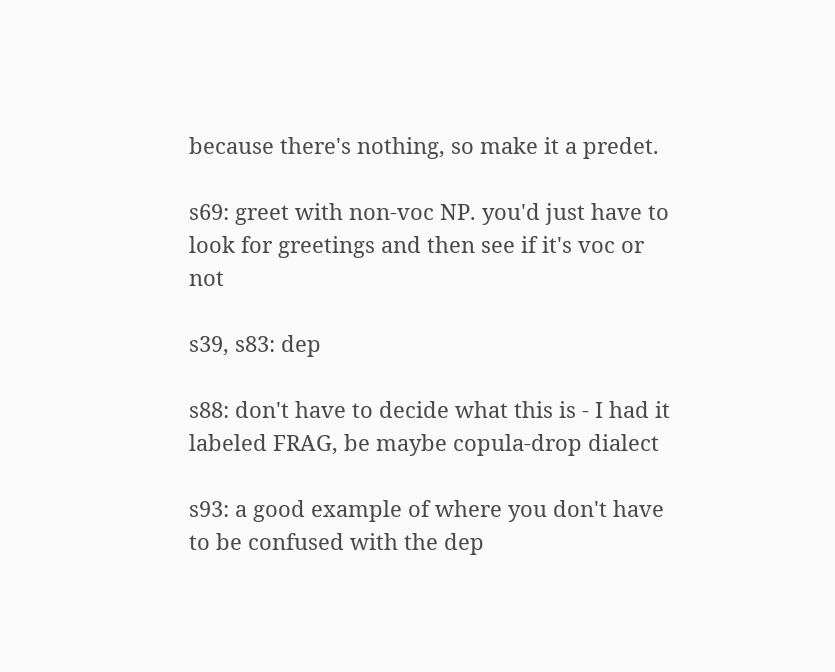because there's nothing, so make it a predet.

s69: greet with non-voc NP. you'd just have to look for greetings and then see if it's voc or not

s39, s83: dep

s88: don't have to decide what this is - I had it labeled FRAG, be maybe copula-drop dialect

s93: a good example of where you don't have to be confused with the dep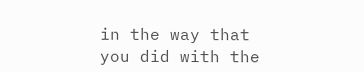in the way that you did with the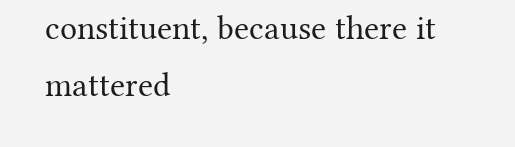constituent, because there it mattered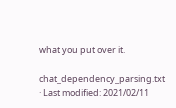what you put over it.

chat_dependency_parsing.txt · Last modified: 2021/02/11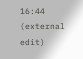16:44 (external edit)